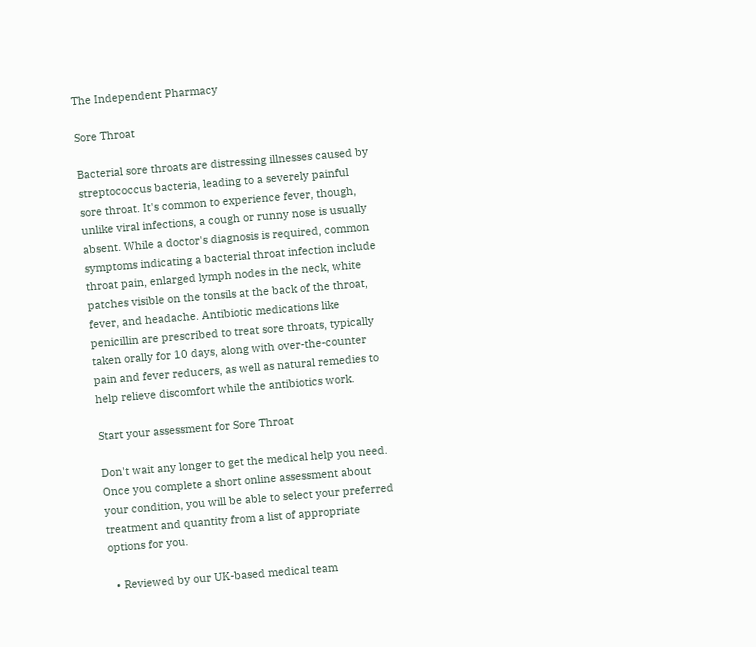The Independent Pharmacy

Sore Throat

Bacterial sore throats are distressing illnesses caused by streptococcus bacteria, leading to a severely painful sore throat. It's common to experience fever, though, unlike viral infections, a cough or runny nose is usually absent. While a doctor's diagnosis is required, common symptoms indicating a bacterial throat infection include throat pain, enlarged lymph nodes in the neck, white patches visible on the tonsils at the back of the throat, fever, and headache. Antibiotic medications like penicillin are prescribed to treat sore throats, typically taken orally for 10 days, along with over-the-counter pain and fever reducers, as well as natural remedies to help relieve discomfort while the antibiotics work.

Start your assessment for Sore Throat

Don't wait any longer to get the medical help you need. Once you complete a short online assessment about your condition, you will be able to select your preferred treatment and quantity from a list of appropriate options for you.

  • Reviewed by our UK-based medical team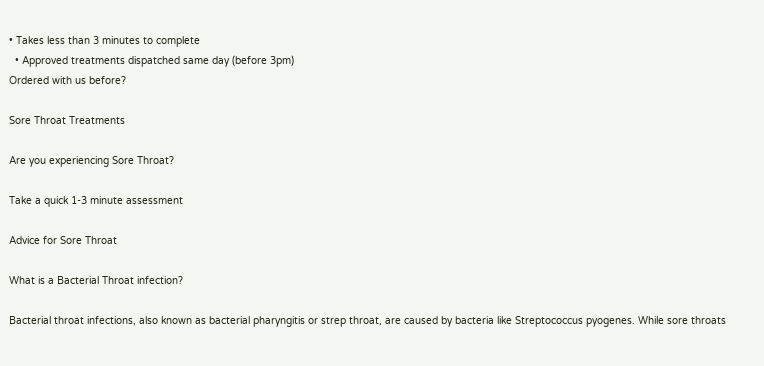• Takes less than 3 minutes to complete
  • Approved treatments dispatched same day (before 3pm)
Ordered with us before?

Sore Throat Treatments

Are you experiencing Sore Throat?

Take a quick 1-3 minute assessment

Advice for Sore Throat

What is a Bacterial Throat infection?

Bacterial throat infections, also known as bacterial pharyngitis or strep throat, are caused by bacteria like Streptococcus pyogenes. While sore throats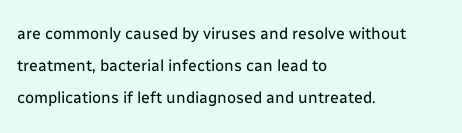are commonly caused by viruses and resolve without treatment, bacterial infections can lead to complications if left undiagnosed and untreated.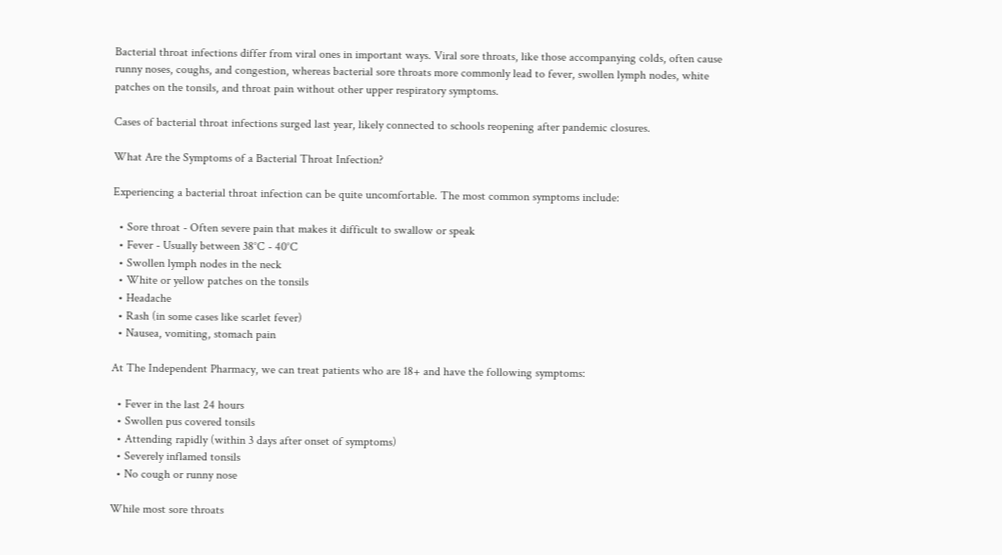Bacterial throat infections differ from viral ones in important ways. Viral sore throats, like those accompanying colds, often cause runny noses, coughs, and congestion, whereas bacterial sore throats more commonly lead to fever, swollen lymph nodes, white patches on the tonsils, and throat pain without other upper respiratory symptoms.

Cases of bacterial throat infections surged last year, likely connected to schools reopening after pandemic closures.

What Are the Symptoms of a Bacterial Throat Infection?

Experiencing a bacterial throat infection can be quite uncomfortable. The most common symptoms include:

  • Sore throat - Often severe pain that makes it difficult to swallow or speak
  • Fever - Usually between 38°C - 40°C
  • Swollen lymph nodes in the neck
  • White or yellow patches on the tonsils
  • Headache
  • Rash (in some cases like scarlet fever)
  • Nausea, vomiting, stomach pain

At The Independent Pharmacy, we can treat patients who are 18+ and have the following symptoms:

  • Fever in the last 24 hours
  • Swollen pus covered tonsils
  • Attending rapidly (within 3 days after onset of symptoms)
  • Severely inflamed tonsils
  • No cough or runny nose

While most sore throats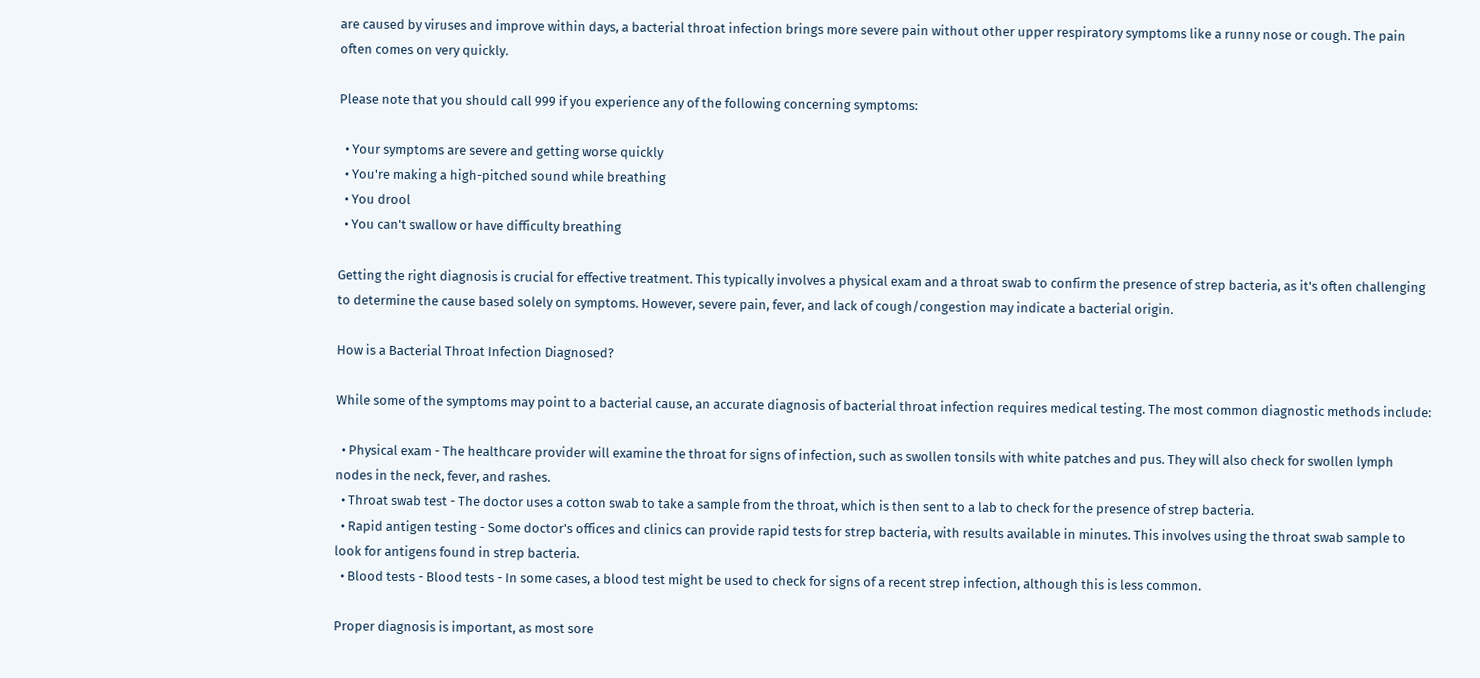are caused by viruses and improve within days, a bacterial throat infection brings more severe pain without other upper respiratory symptoms like a runny nose or cough. The pain often comes on very quickly.

Please note that you should call 999 if you experience any of the following concerning symptoms:

  • Your symptoms are severe and getting worse quickly
  • You're making a high-pitched sound while breathing
  • You drool
  • You can't swallow or have difficulty breathing

Getting the right diagnosis is crucial for effective treatment. This typically involves a physical exam and a throat swab to confirm the presence of strep bacteria, as it's often challenging to determine the cause based solely on symptoms. However, severe pain, fever, and lack of cough/congestion may indicate a bacterial origin.

How is a Bacterial Throat Infection Diagnosed?

While some of the symptoms may point to a bacterial cause, an accurate diagnosis of bacterial throat infection requires medical testing. The most common diagnostic methods include:

  • Physical exam - The healthcare provider will examine the throat for signs of infection, such as swollen tonsils with white patches and pus. They will also check for swollen lymph nodes in the neck, fever, and rashes.
  • Throat swab test - The doctor uses a cotton swab to take a sample from the throat, which is then sent to a lab to check for the presence of strep bacteria.
  • Rapid antigen testing - Some doctor's offices and clinics can provide rapid tests for strep bacteria, with results available in minutes. This involves using the throat swab sample to look for antigens found in strep bacteria.
  • Blood tests - Blood tests - In some cases, a blood test might be used to check for signs of a recent strep infection, although this is less common.

Proper diagnosis is important, as most sore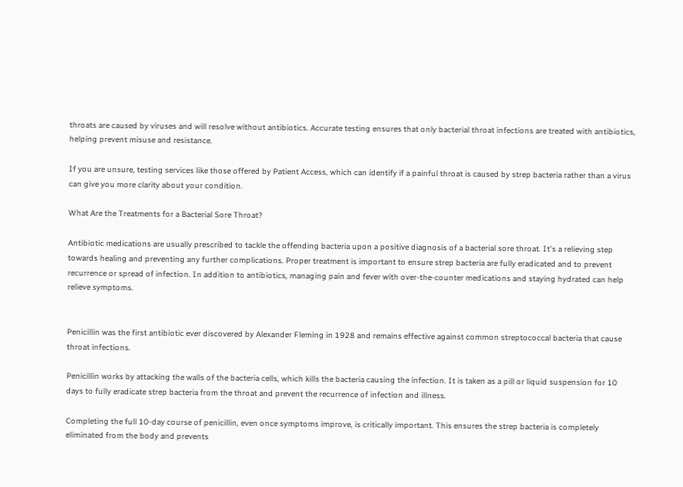throats are caused by viruses and will resolve without antibiotics. Accurate testing ensures that only bacterial throat infections are treated with antibiotics, helping prevent misuse and resistance.

If you are unsure, testing services like those offered by Patient Access, which can identify if a painful throat is caused by strep bacteria rather than a virus can give you more clarity about your condition.

What Are the Treatments for a Bacterial Sore Throat?

Antibiotic medications are usually prescribed to tackle the offending bacteria upon a positive diagnosis of a bacterial sore throat. It's a relieving step towards healing and preventing any further complications. Proper treatment is important to ensure strep bacteria are fully eradicated and to prevent recurrence or spread of infection. In addition to antibiotics, managing pain and fever with over-the-counter medications and staying hydrated can help relieve symptoms.


Penicillin was the first antibiotic ever discovered by Alexander Fleming in 1928 and remains effective against common streptococcal bacteria that cause throat infections.

Penicillin works by attacking the walls of the bacteria cells, which kills the bacteria causing the infection. It is taken as a pill or liquid suspension for 10 days to fully eradicate strep bacteria from the throat and prevent the recurrence of infection and illness.

Completing the full 10-day course of penicillin, even once symptoms improve, is critically important. This ensures the strep bacteria is completely eliminated from the body and prevents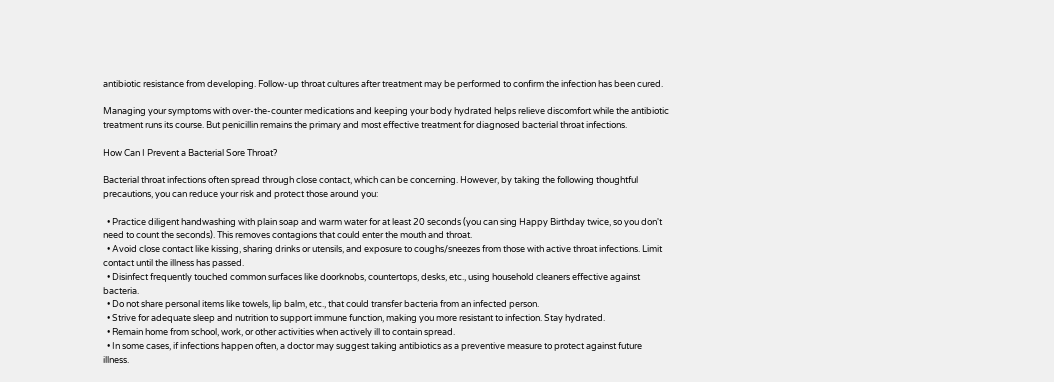antibiotic resistance from developing. Follow-up throat cultures after treatment may be performed to confirm the infection has been cured.

Managing your symptoms with over-the-counter medications and keeping your body hydrated helps relieve discomfort while the antibiotic treatment runs its course. But penicillin remains the primary and most effective treatment for diagnosed bacterial throat infections.

How Can I Prevent a Bacterial Sore Throat?

Bacterial throat infections often spread through close contact, which can be concerning. However, by taking the following thoughtful precautions, you can reduce your risk and protect those around you:

  • Practice diligent handwashing with plain soap and warm water for at least 20 seconds (you can sing Happy Birthday twice, so you don't need to count the seconds). This removes contagions that could enter the mouth and throat.
  • Avoid close contact like kissing, sharing drinks or utensils, and exposure to coughs/sneezes from those with active throat infections. Limit contact until the illness has passed.
  • Disinfect frequently touched common surfaces like doorknobs, countertops, desks, etc., using household cleaners effective against bacteria.
  • Do not share personal items like towels, lip balm, etc., that could transfer bacteria from an infected person.
  • Strive for adequate sleep and nutrition to support immune function, making you more resistant to infection. Stay hydrated.
  • Remain home from school, work, or other activities when actively ill to contain spread.
  • In some cases, if infections happen often, a doctor may suggest taking antibiotics as a preventive measure to protect against future illness.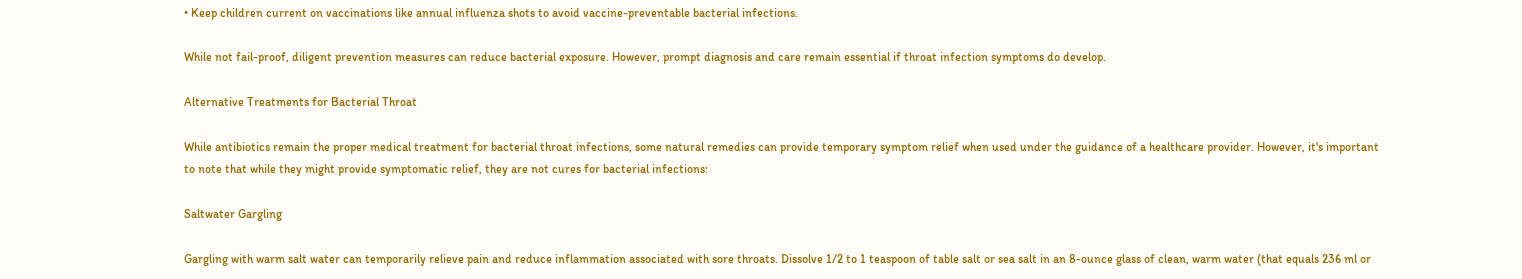• Keep children current on vaccinations like annual influenza shots to avoid vaccine-preventable bacterial infections.

While not fail-proof, diligent prevention measures can reduce bacterial exposure. However, prompt diagnosis and care remain essential if throat infection symptoms do develop.

Alternative Treatments for Bacterial Throat

While antibiotics remain the proper medical treatment for bacterial throat infections, some natural remedies can provide temporary symptom relief when used under the guidance of a healthcare provider. However, it's important to note that while they might provide symptomatic relief, they are not cures for bacterial infections:

Saltwater Gargling

Gargling with warm salt water can temporarily relieve pain and reduce inflammation associated with sore throats. Dissolve 1/2 to 1 teaspoon of table salt or sea salt in an 8-ounce glass of clean, warm water (that equals 236 ml or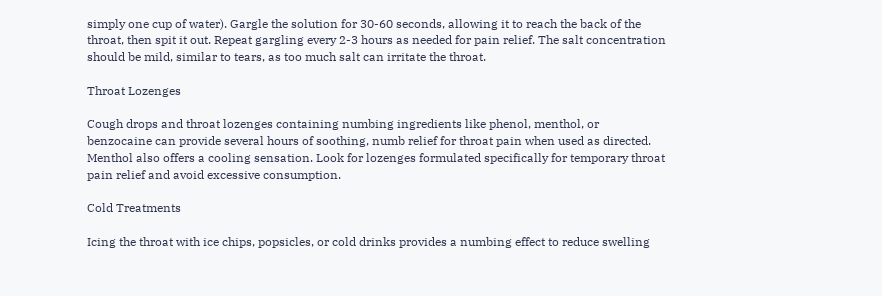simply one cup of water). Gargle the solution for 30-60 seconds, allowing it to reach the back of the throat, then spit it out. Repeat gargling every 2-3 hours as needed for pain relief. The salt concentration should be mild, similar to tears, as too much salt can irritate the throat.

Throat Lozenges

Cough drops and throat lozenges containing numbing ingredients like phenol, menthol, or benzocaine can provide several hours of soothing, numb relief for throat pain when used as directed. Menthol also offers a cooling sensation. Look for lozenges formulated specifically for temporary throat pain relief and avoid excessive consumption.

Cold Treatments

Icing the throat with ice chips, popsicles, or cold drinks provides a numbing effect to reduce swelling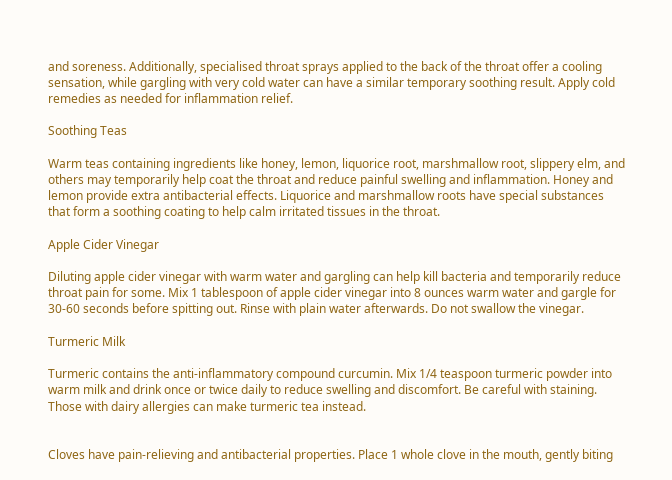and soreness. Additionally, specialised throat sprays applied to the back of the throat offer a cooling sensation, while gargling with very cold water can have a similar temporary soothing result. Apply cold remedies as needed for inflammation relief.

Soothing Teas

Warm teas containing ingredients like honey, lemon, liquorice root, marshmallow root, slippery elm, and others may temporarily help coat the throat and reduce painful swelling and inflammation. Honey and lemon provide extra antibacterial effects. Liquorice and marshmallow roots have special substances that form a soothing coating to help calm irritated tissues in the throat.

Apple Cider Vinegar

Diluting apple cider vinegar with warm water and gargling can help kill bacteria and temporarily reduce throat pain for some. Mix 1 tablespoon of apple cider vinegar into 8 ounces warm water and gargle for 30-60 seconds before spitting out. Rinse with plain water afterwards. Do not swallow the vinegar.

Turmeric Milk

Turmeric contains the anti-inflammatory compound curcumin. Mix 1/4 teaspoon turmeric powder into warm milk and drink once or twice daily to reduce swelling and discomfort. Be careful with staining. Those with dairy allergies can make turmeric tea instead.


Cloves have pain-relieving and antibacterial properties. Place 1 whole clove in the mouth, gently biting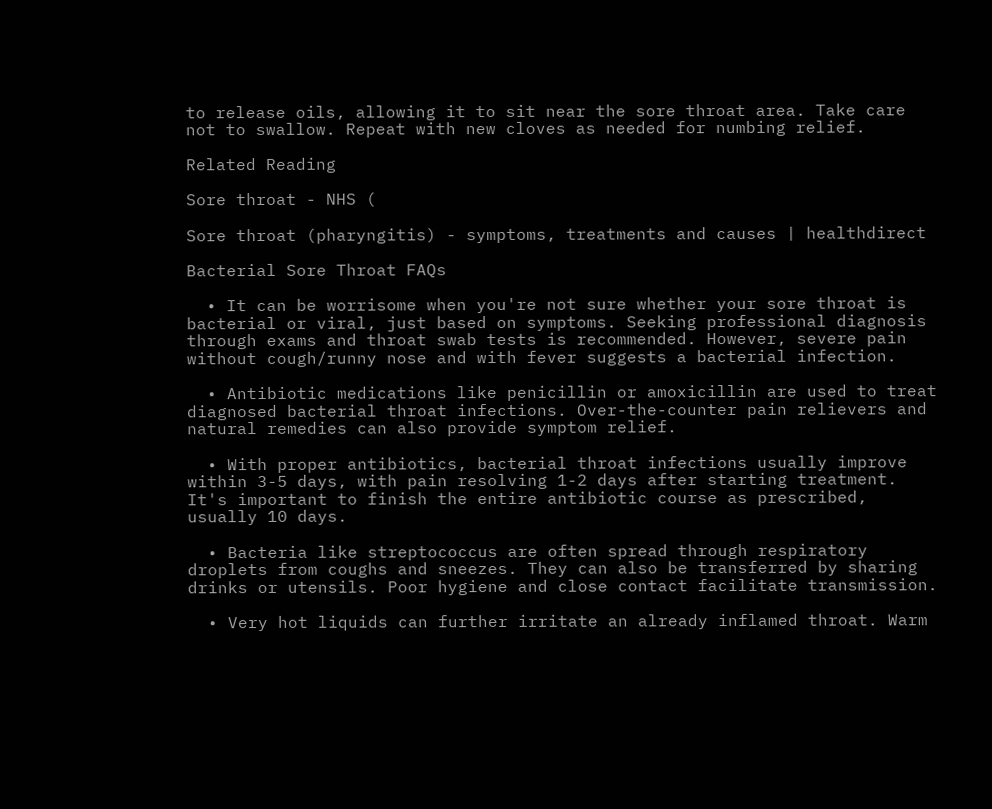to release oils, allowing it to sit near the sore throat area. Take care not to swallow. Repeat with new cloves as needed for numbing relief.

Related Reading

Sore throat - NHS (

Sore throat (pharyngitis) - symptoms, treatments and causes | healthdirect

Bacterial Sore Throat FAQs

  • It can be worrisome when you're not sure whether your sore throat is bacterial or viral, just based on symptoms. Seeking professional diagnosis through exams and throat swab tests is recommended. However, severe pain without cough/runny nose and with fever suggests a bacterial infection.

  • Antibiotic medications like penicillin or amoxicillin are used to treat diagnosed bacterial throat infections. Over-the-counter pain relievers and natural remedies can also provide symptom relief.

  • With proper antibiotics, bacterial throat infections usually improve within 3-5 days, with pain resolving 1-2 days after starting treatment. It's important to finish the entire antibiotic course as prescribed, usually 10 days.

  • Bacteria like streptococcus are often spread through respiratory droplets from coughs and sneezes. They can also be transferred by sharing drinks or utensils. Poor hygiene and close contact facilitate transmission.

  • Very hot liquids can further irritate an already inflamed throat. Warm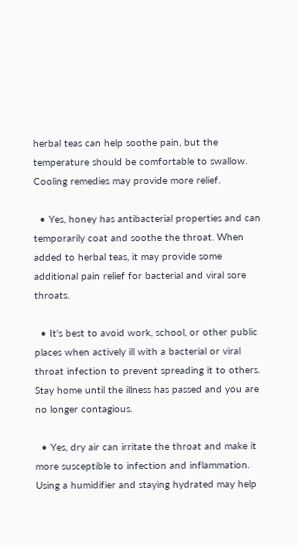herbal teas can help soothe pain, but the temperature should be comfortable to swallow. Cooling remedies may provide more relief.

  • Yes, honey has antibacterial properties and can temporarily coat and soothe the throat. When added to herbal teas, it may provide some additional pain relief for bacterial and viral sore throats.

  • It's best to avoid work, school, or other public places when actively ill with a bacterial or viral throat infection to prevent spreading it to others. Stay home until the illness has passed and you are no longer contagious.

  • Yes, dry air can irritate the throat and make it more susceptible to infection and inflammation. Using a humidifier and staying hydrated may help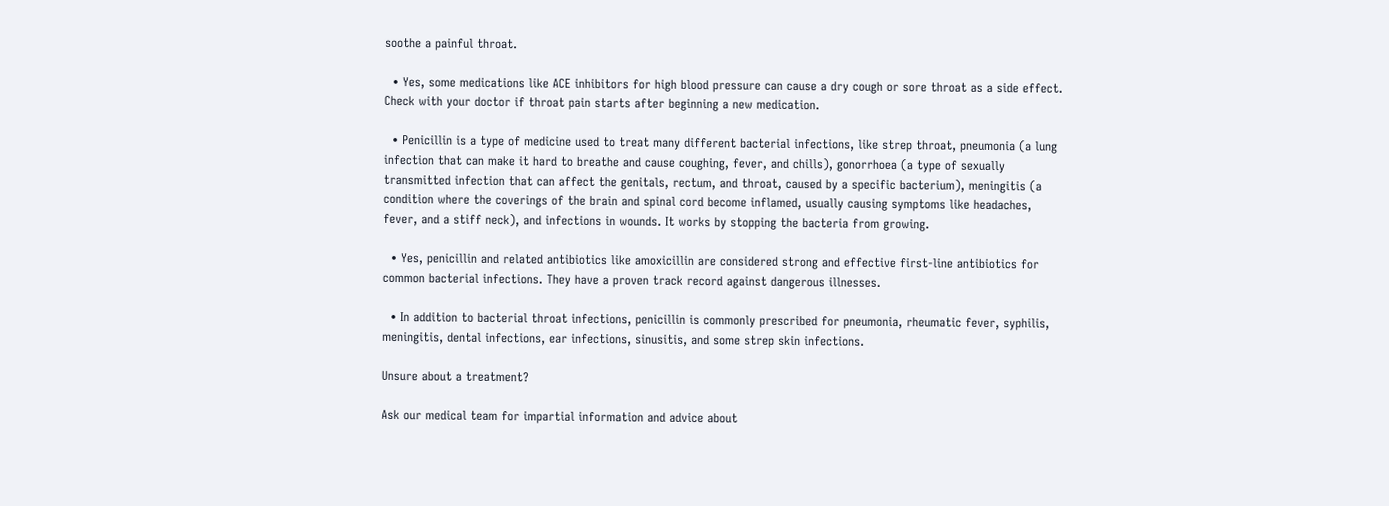soothe a painful throat.

  • Yes, some medications like ACE inhibitors for high blood pressure can cause a dry cough or sore throat as a side effect. Check with your doctor if throat pain starts after beginning a new medication.

  • Penicillin is a type of medicine used to treat many different bacterial infections, like strep throat, pneumonia (a lung infection that can make it hard to breathe and cause coughing, fever, and chills), gonorrhoea (a type of sexually transmitted infection that can affect the genitals, rectum, and throat, caused by a specific bacterium), meningitis (a condition where the coverings of the brain and spinal cord become inflamed, usually causing symptoms like headaches, fever, and a stiff neck), and infections in wounds. It works by stopping the bacteria from growing.

  • Yes, penicillin and related antibiotics like amoxicillin are considered strong and effective first-line antibiotics for common bacterial infections. They have a proven track record against dangerous illnesses.

  • In addition to bacterial throat infections, penicillin is commonly prescribed for pneumonia, rheumatic fever, syphilis, meningitis, dental infections, ear infections, sinusitis, and some strep skin infections.

Unsure about a treatment?

Ask our medical team for impartial information and advice about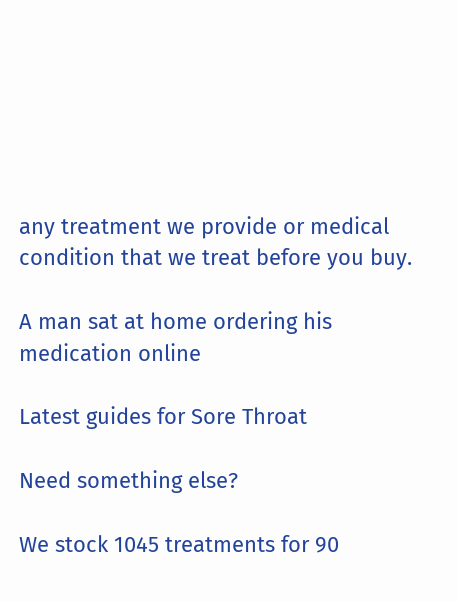any treatment we provide or medical condition that we treat before you buy.

A man sat at home ordering his medication online

Latest guides for Sore Throat

Need something else?

We stock 1045 treatments for 90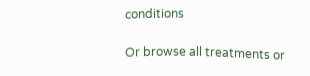conditions

Or browse all treatments or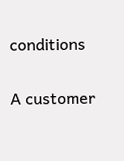conditions

A customer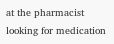at the pharmacist looking for medication